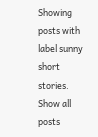Showing posts with label sunny short stories. Show all posts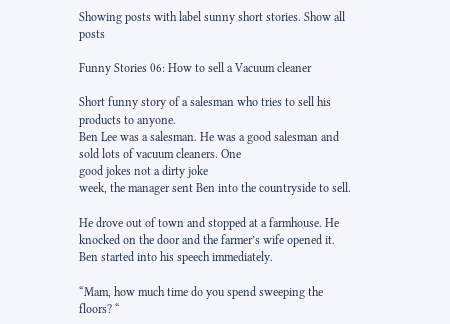Showing posts with label sunny short stories. Show all posts

Funny Stories 06: How to sell a Vacuum cleaner

Short funny story of a salesman who tries to sell his products to anyone.
Ben Lee was a salesman. He was a good salesman and sold lots of vacuum cleaners. One
good jokes not a dirty joke
week, the manager sent Ben into the countryside to sell.

He drove out of town and stopped at a farmhouse. He knocked on the door and the farmer’s wife opened it. Ben started into his speech immediately.

“Mam, how much time do you spend sweeping the floors? “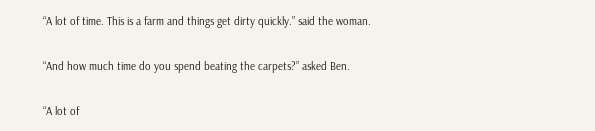“A lot of time. This is a farm and things get dirty quickly.” said the woman.

“And how much time do you spend beating the carpets?” asked Ben.

“A lot of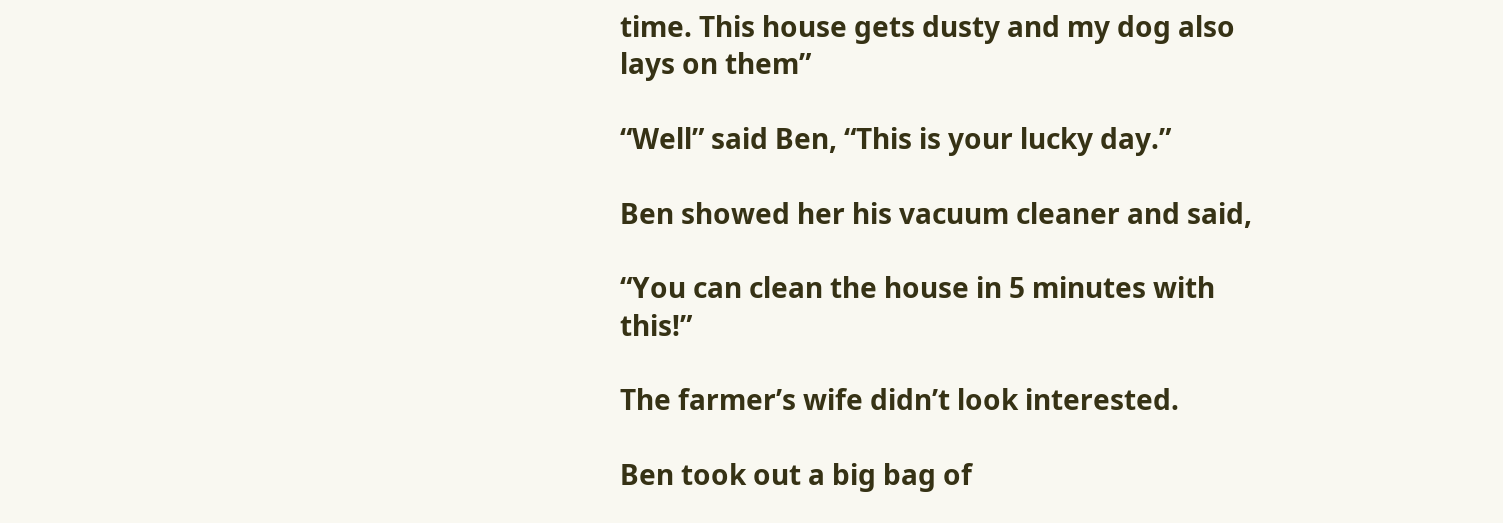time. This house gets dusty and my dog also lays on them”

“Well” said Ben, “This is your lucky day.”

Ben showed her his vacuum cleaner and said,

“You can clean the house in 5 minutes with this!”

The farmer’s wife didn’t look interested.

Ben took out a big bag of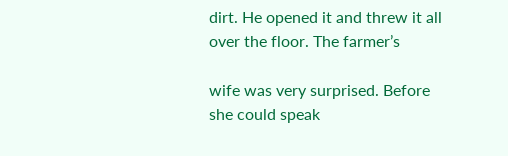dirt. He opened it and threw it all over the floor. The farmer’s

wife was very surprised. Before she could speak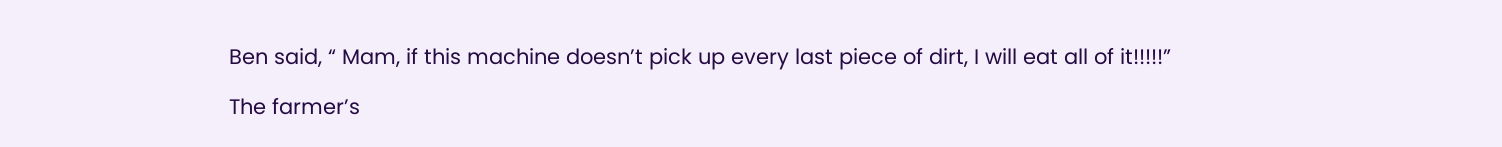Ben said, “ Mam, if this machine doesn’t pick up every last piece of dirt, I will eat all of it!!!!!”

The farmer’s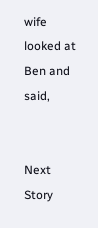wife looked at Ben and said,


Next Story